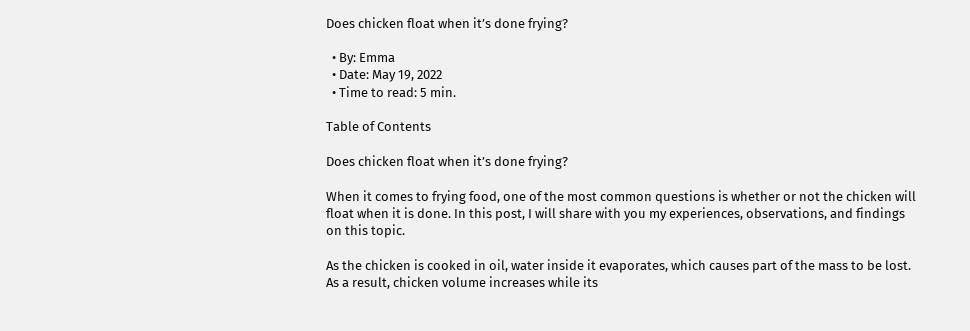Does chicken float when it’s done frying?

  • By: Emma
  • Date: May 19, 2022
  • Time to read: 5 min.

Table of Contents

Does chicken float when it’s done frying?

When it comes to frying food, one of the most common questions is whether or not the chicken will float when it is done. In this post, I will share with you my experiences, observations, and findings on this topic.

As the chicken is cooked in oil, water inside it evaporates, which causes part of the mass to be lost. As a result, chicken volume increases while its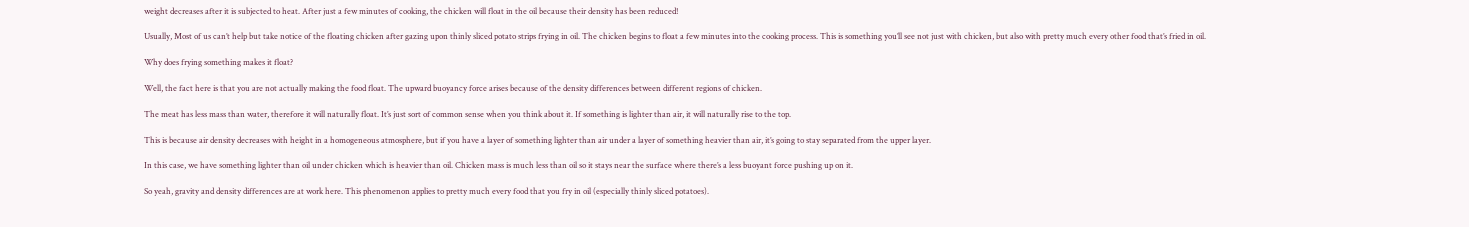weight decreases after it is subjected to heat. After just a few minutes of cooking, the chicken will float in the oil because their density has been reduced!

Usually, Most of us can’t help but take notice of the floating chicken after gazing upon thinly sliced potato strips frying in oil. The chicken begins to float a few minutes into the cooking process. This is something you’ll see not just with chicken, but also with pretty much every other food that’s fried in oil.

Why does frying something makes it float?

Well, the fact here is that you are not actually making the food float. The upward buoyancy force arises because of the density differences between different regions of chicken.

The meat has less mass than water, therefore it will naturally float. It’s just sort of common sense when you think about it. If something is lighter than air, it will naturally rise to the top.

This is because air density decreases with height in a homogeneous atmosphere, but if you have a layer of something lighter than air under a layer of something heavier than air, it’s going to stay separated from the upper layer.

In this case, we have something lighter than oil under chicken which is heavier than oil. Chicken mass is much less than oil so it stays near the surface where there’s a less buoyant force pushing up on it.

So yeah, gravity and density differences are at work here. This phenomenon applies to pretty much every food that you fry in oil (especially thinly sliced potatoes).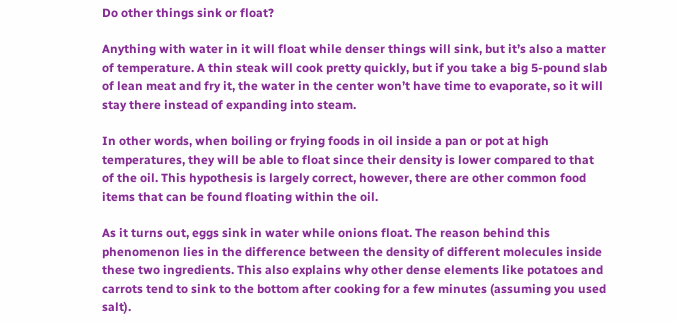Do other things sink or float?

Anything with water in it will float while denser things will sink, but it’s also a matter of temperature. A thin steak will cook pretty quickly, but if you take a big 5-pound slab of lean meat and fry it, the water in the center won’t have time to evaporate, so it will stay there instead of expanding into steam.

In other words, when boiling or frying foods in oil inside a pan or pot at high temperatures, they will be able to float since their density is lower compared to that of the oil. This hypothesis is largely correct, however, there are other common food items that can be found floating within the oil.

As it turns out, eggs sink in water while onions float. The reason behind this phenomenon lies in the difference between the density of different molecules inside these two ingredients. This also explains why other dense elements like potatoes and carrots tend to sink to the bottom after cooking for a few minutes (assuming you used salt).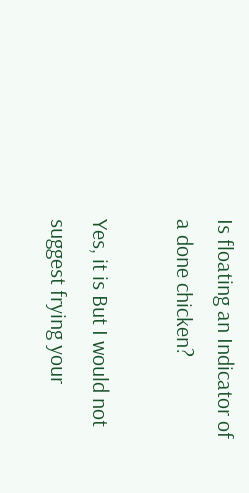Is floating an Indicator of a done chicken?

Yes, it is But I would not suggest frying your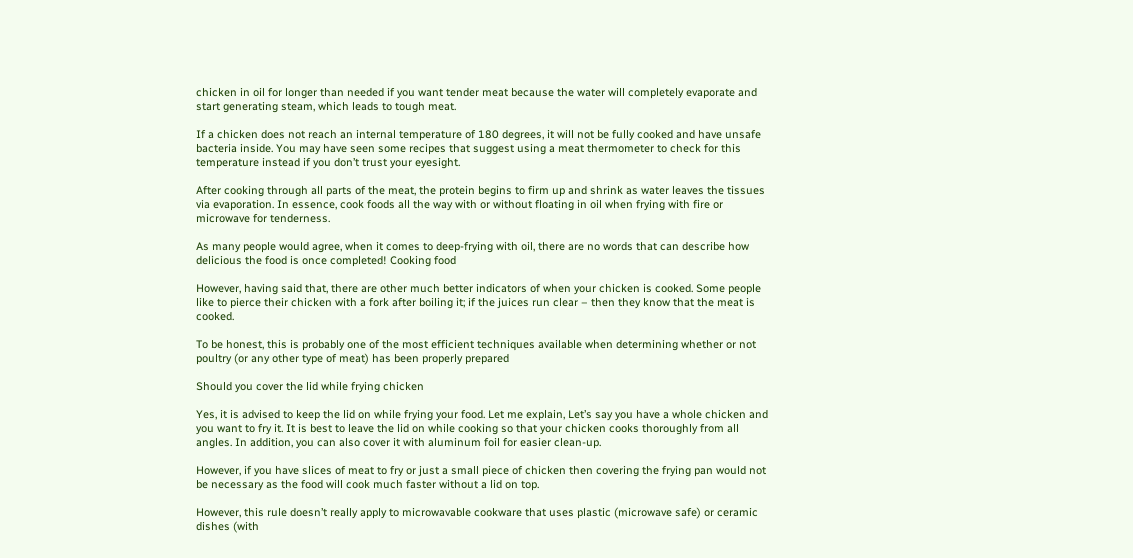chicken in oil for longer than needed if you want tender meat because the water will completely evaporate and start generating steam, which leads to tough meat.

If a chicken does not reach an internal temperature of 180 degrees, it will not be fully cooked and have unsafe bacteria inside. You may have seen some recipes that suggest using a meat thermometer to check for this temperature instead if you don’t trust your eyesight.

After cooking through all parts of the meat, the protein begins to firm up and shrink as water leaves the tissues via evaporation. In essence, cook foods all the way with or without floating in oil when frying with fire or microwave for tenderness.

As many people would agree, when it comes to deep-frying with oil, there are no words that can describe how delicious the food is once completed! Cooking food

However, having said that, there are other much better indicators of when your chicken is cooked. Some people like to pierce their chicken with a fork after boiling it; if the juices run clear – then they know that the meat is cooked.

To be honest, this is probably one of the most efficient techniques available when determining whether or not poultry (or any other type of meat) has been properly prepared

Should you cover the lid while frying chicken

Yes, it is advised to keep the lid on while frying your food. Let me explain, Let’s say you have a whole chicken and you want to fry it. It is best to leave the lid on while cooking so that your chicken cooks thoroughly from all angles. In addition, you can also cover it with aluminum foil for easier clean-up.

However, if you have slices of meat to fry or just a small piece of chicken then covering the frying pan would not be necessary as the food will cook much faster without a lid on top.

However, this rule doesn’t really apply to microwavable cookware that uses plastic (microwave safe) or ceramic dishes (with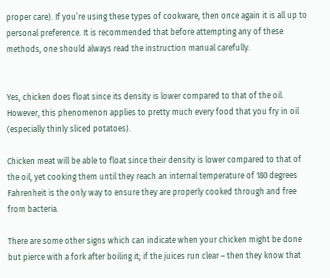proper care). If you’re using these types of cookware, then once again it is all up to personal preference. It is recommended that before attempting any of these methods, one should always read the instruction manual carefully.


Yes, chicken does float since its density is lower compared to that of the oil. However, this phenomenon applies to pretty much every food that you fry in oil (especially thinly sliced potatoes).

Chicken meat will be able to float since their density is lower compared to that of the oil, yet cooking them until they reach an internal temperature of 180 degrees Fahrenheit is the only way to ensure they are properly cooked through and free from bacteria.

There are some other signs which can indicate when your chicken might be done but pierce with a fork after boiling it; if the juices run clear – then they know that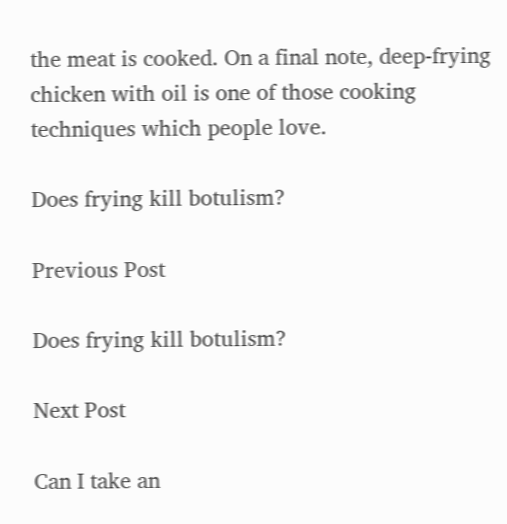the meat is cooked. On a final note, deep-frying chicken with oil is one of those cooking techniques which people love.

Does frying kill botulism?

Previous Post

Does frying kill botulism?

Next Post

Can I take an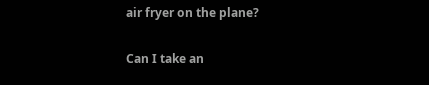air fryer on the plane?

Can I take an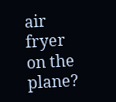air fryer on the plane?